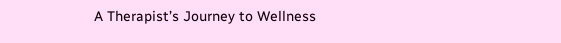A Therapist’s Journey to Wellness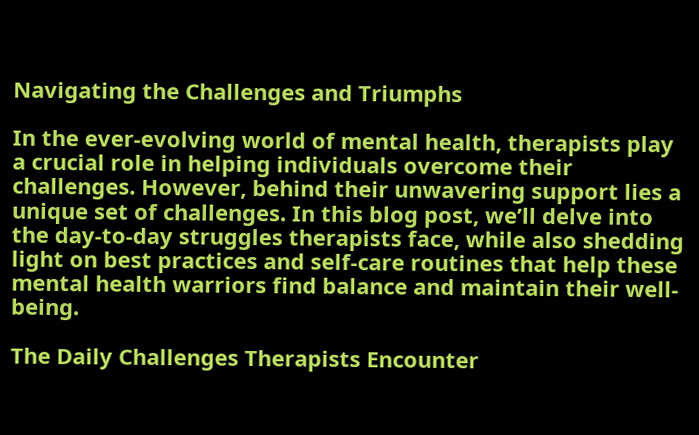Navigating the Challenges and Triumphs

In the ever-evolving world of mental health, therapists play a crucial role in helping individuals overcome their challenges. However, behind their unwavering support lies a unique set of challenges. In this blog post, we’ll delve into the day-to-day struggles therapists face, while also shedding light on best practices and self-care routines that help these mental health warriors find balance and maintain their well-being.

The Daily Challenges Therapists Encounter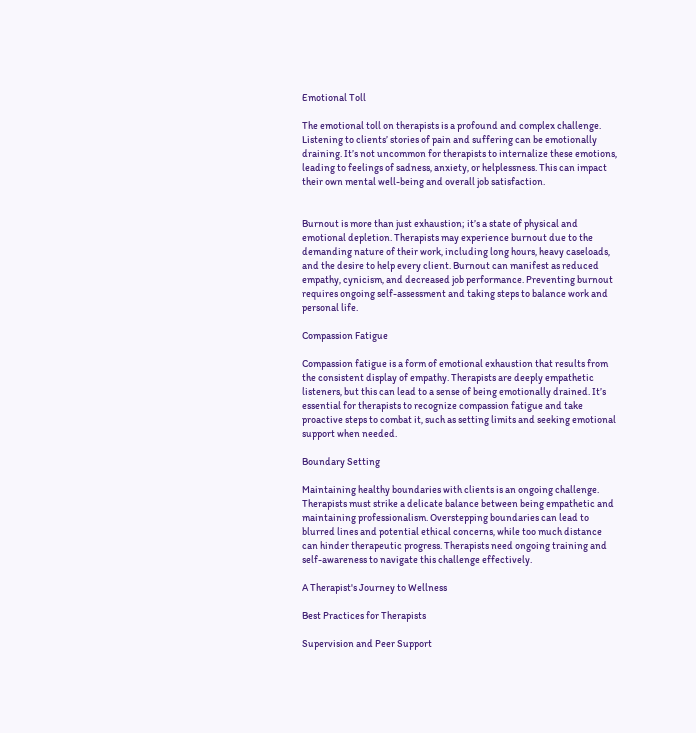Emotional Toll

The emotional toll on therapists is a profound and complex challenge. Listening to clients’ stories of pain and suffering can be emotionally draining. It’s not uncommon for therapists to internalize these emotions, leading to feelings of sadness, anxiety, or helplessness. This can impact their own mental well-being and overall job satisfaction.


Burnout is more than just exhaustion; it’s a state of physical and emotional depletion. Therapists may experience burnout due to the demanding nature of their work, including long hours, heavy caseloads, and the desire to help every client. Burnout can manifest as reduced empathy, cynicism, and decreased job performance. Preventing burnout requires ongoing self-assessment and taking steps to balance work and personal life.

Compassion Fatigue

Compassion fatigue is a form of emotional exhaustion that results from the consistent display of empathy. Therapists are deeply empathetic listeners, but this can lead to a sense of being emotionally drained. It’s essential for therapists to recognize compassion fatigue and take proactive steps to combat it, such as setting limits and seeking emotional support when needed.

Boundary Setting

Maintaining healthy boundaries with clients is an ongoing challenge. Therapists must strike a delicate balance between being empathetic and maintaining professionalism. Overstepping boundaries can lead to blurred lines and potential ethical concerns, while too much distance can hinder therapeutic progress. Therapists need ongoing training and self-awareness to navigate this challenge effectively.

A Therapist's Journey to Wellness

Best Practices for Therapists

Supervision and Peer Support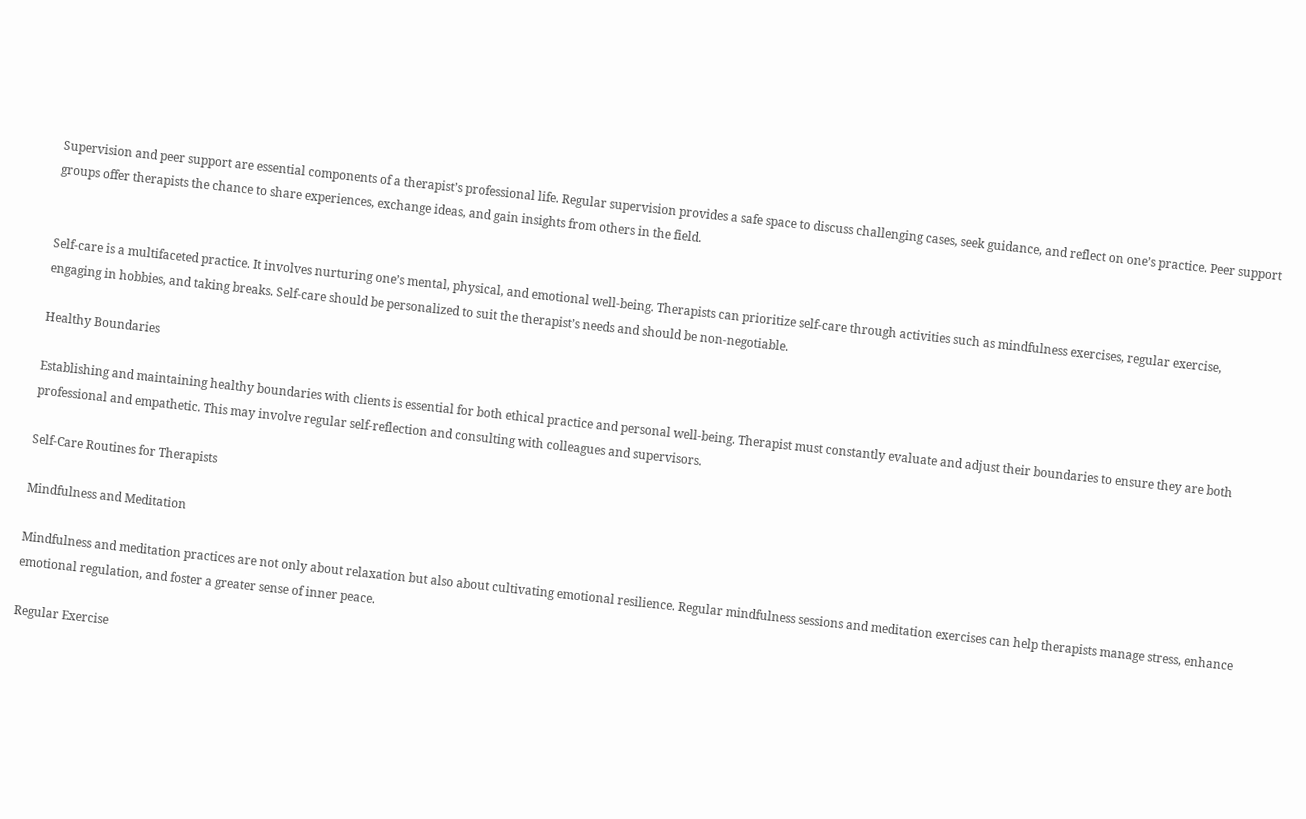Supervision and peer support are essential components of a therapist’s professional life. Regular supervision provides a safe space to discuss challenging cases, seek guidance, and reflect on one’s practice. Peer support groups offer therapists the chance to share experiences, exchange ideas, and gain insights from others in the field.


Self-care is a multifaceted practice. It involves nurturing one’s mental, physical, and emotional well-being. Therapists can prioritize self-care through activities such as mindfulness exercises, regular exercise, engaging in hobbies, and taking breaks. Self-care should be personalized to suit the therapist’s needs and should be non-negotiable.

Healthy Boundaries

Establishing and maintaining healthy boundaries with clients is essential for both ethical practice and personal well-being. Therapist must constantly evaluate and adjust their boundaries to ensure they are both professional and empathetic. This may involve regular self-reflection and consulting with colleagues and supervisors.

Self-Care Routines for Therapists

Mindfulness and Meditation

Mindfulness and meditation practices are not only about relaxation but also about cultivating emotional resilience. Regular mindfulness sessions and meditation exercises can help therapists manage stress, enhance emotional regulation, and foster a greater sense of inner peace.

Regular Exercise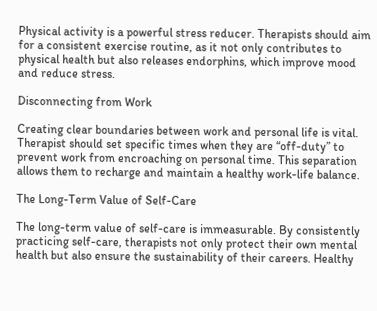Physical activity is a powerful stress reducer. Therapists should aim for a consistent exercise routine, as it not only contributes to physical health but also releases endorphins, which improve mood and reduce stress.

Disconnecting from Work

Creating clear boundaries between work and personal life is vital. Therapist should set specific times when they are “off-duty” to prevent work from encroaching on personal time. This separation allows them to recharge and maintain a healthy work-life balance.

The Long-Term Value of Self-Care

The long-term value of self-care is immeasurable. By consistently practicing self-care, therapists not only protect their own mental health but also ensure the sustainability of their careers. Healthy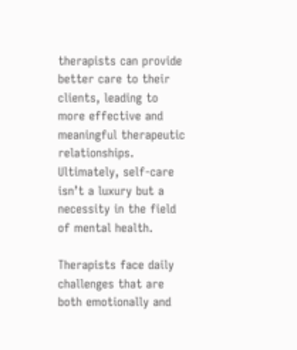therapists can provide better care to their clients, leading to more effective and meaningful therapeutic relationships. Ultimately, self-care isn’t a luxury but a necessity in the field of mental health.

Therapists face daily challenges that are both emotionally and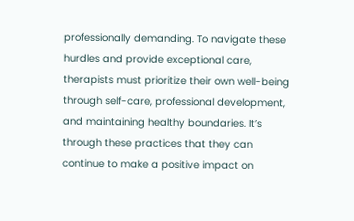professionally demanding. To navigate these hurdles and provide exceptional care, therapists must prioritize their own well-being through self-care, professional development, and maintaining healthy boundaries. It’s through these practices that they can continue to make a positive impact on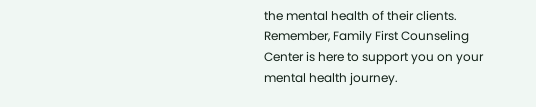the mental health of their clients. Remember, Family First Counseling Center is here to support you on your mental health journey.